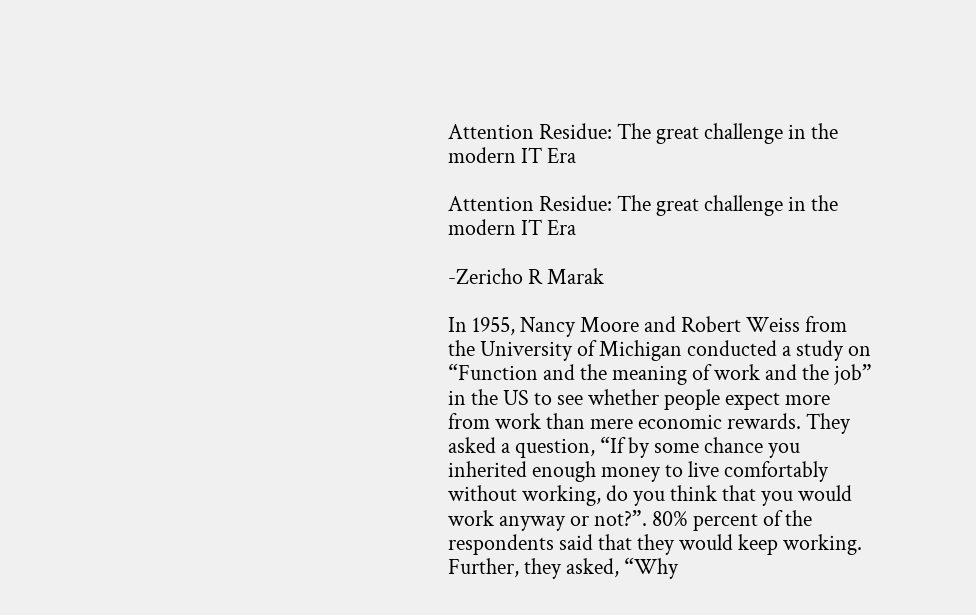Attention Residue: The great challenge in the modern IT Era

Attention Residue: The great challenge in the modern IT Era

-Zericho R Marak

In 1955, Nancy Moore and Robert Weiss from the University of Michigan conducted a study on “Function and the meaning of work and the job” in the US to see whether people expect more from work than mere economic rewards. They asked a question, “If by some chance you inherited enough money to live comfortably without working, do you think that you would work anyway or not?”. 80% percent of the respondents said that they would keep working. Further, they asked, “Why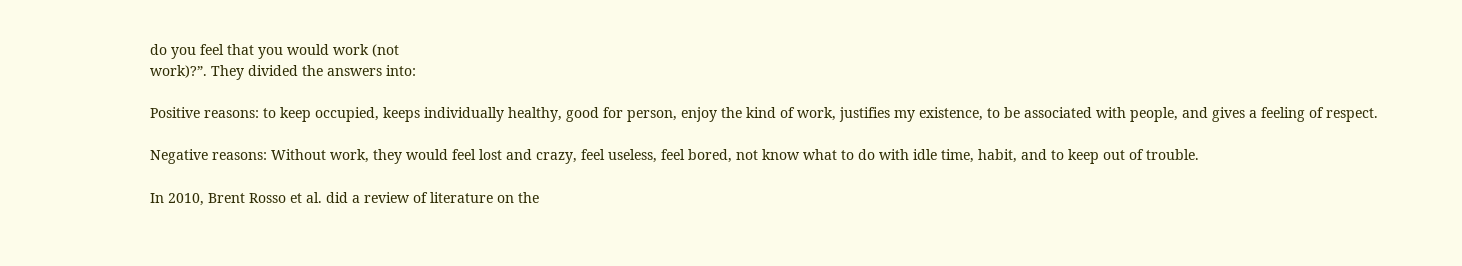do you feel that you would work (not
work)?”. They divided the answers into:

Positive reasons: to keep occupied, keeps individually healthy, good for person, enjoy the kind of work, justifies my existence, to be associated with people, and gives a feeling of respect.

Negative reasons: Without work, they would feel lost and crazy, feel useless, feel bored, not know what to do with idle time, habit, and to keep out of trouble.

In 2010, Brent Rosso et al. did a review of literature on the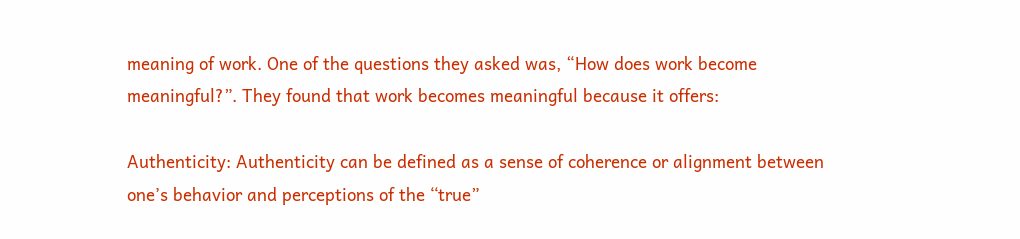meaning of work. One of the questions they asked was, “How does work become meaningful?”. They found that work becomes meaningful because it offers:

Authenticity: Authenticity can be defined as a sense of coherence or alignment between one’s behavior and perceptions of the ‘‘true”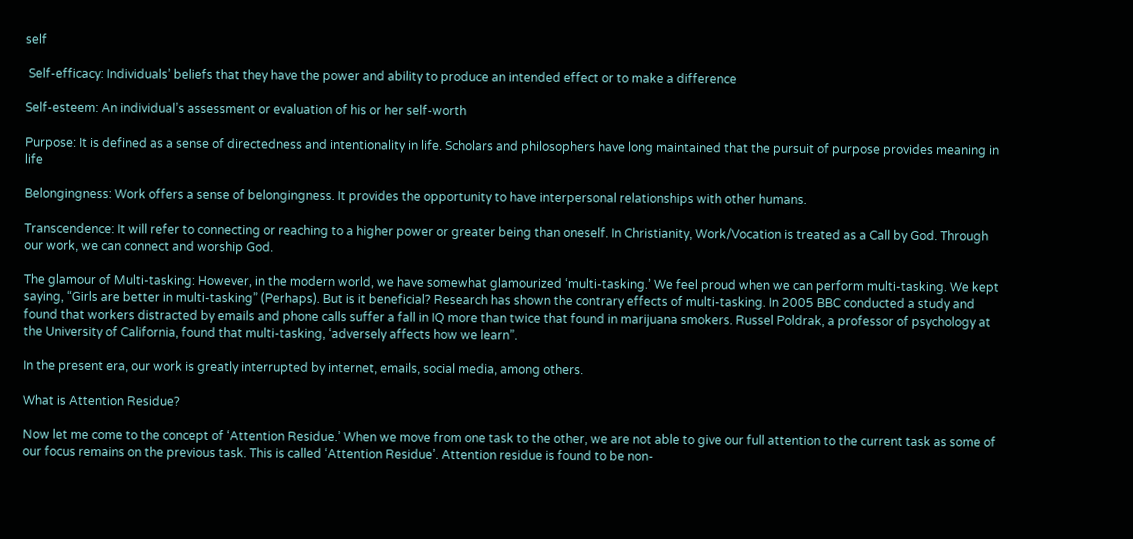self

 Self-efficacy: Individuals’ beliefs that they have the power and ability to produce an intended effect or to make a difference

Self-esteem: An individual’s assessment or evaluation of his or her self-worth

Purpose: It is defined as a sense of directedness and intentionality in life. Scholars and philosophers have long maintained that the pursuit of purpose provides meaning in life

Belongingness: Work offers a sense of belongingness. It provides the opportunity to have interpersonal relationships with other humans.

Transcendence: It will refer to connecting or reaching to a higher power or greater being than oneself. In Christianity, Work/Vocation is treated as a Call by God. Through our work, we can connect and worship God.

The glamour of Multi-tasking: However, in the modern world, we have somewhat glamourized ‘multi-tasking.’ We feel proud when we can perform multi-tasking. We kept saying, “Girls are better in multi-tasking” (Perhaps). But is it beneficial? Research has shown the contrary effects of multi-tasking. In 2005 BBC conducted a study and found that workers distracted by emails and phone calls suffer a fall in IQ more than twice that found in marijuana smokers. Russel Poldrak, a professor of psychology at the University of California, found that multi-tasking, ‘adversely affects how we learn”.

In the present era, our work is greatly interrupted by internet, emails, social media, among others.

What is Attention Residue?

Now let me come to the concept of ‘Attention Residue.’ When we move from one task to the other, we are not able to give our full attention to the current task as some of our focus remains on the previous task. This is called ‘Attention Residue’. Attention residue is found to be non-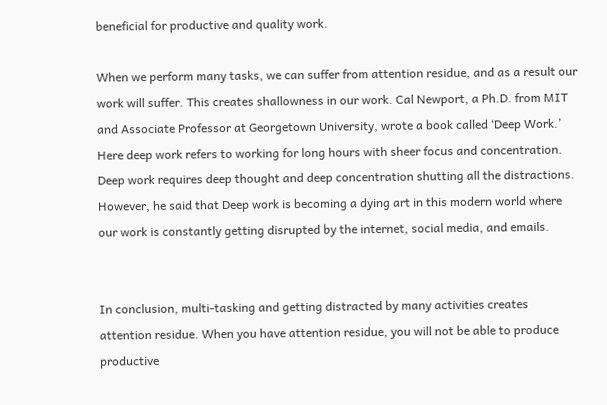beneficial for productive and quality work.

When we perform many tasks, we can suffer from attention residue, and as a result our work will suffer. This creates shallowness in our work. Cal Newport, a Ph.D. from MIT and Associate Professor at Georgetown University, wrote a book called ‘Deep Work.’ Here deep work refers to working for long hours with sheer focus and concentration. Deep work requires deep thought and deep concentration shutting all the distractions. However, he said that Deep work is becoming a dying art in this modern world where our work is constantly getting disrupted by the internet, social media, and emails.


In conclusion, multi-tasking and getting distracted by many activities creates attention residue. When you have attention residue, you will not be able to produce productive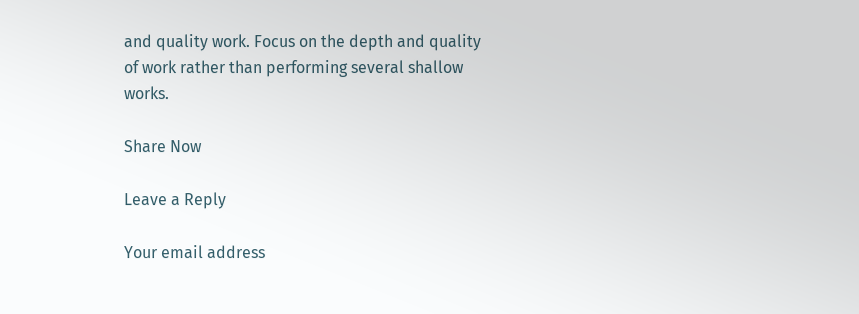and quality work. Focus on the depth and quality of work rather than performing several shallow works.

Share Now

Leave a Reply

Your email address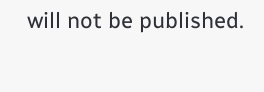will not be published.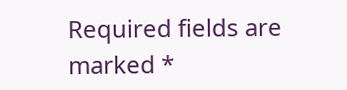Required fields are marked *